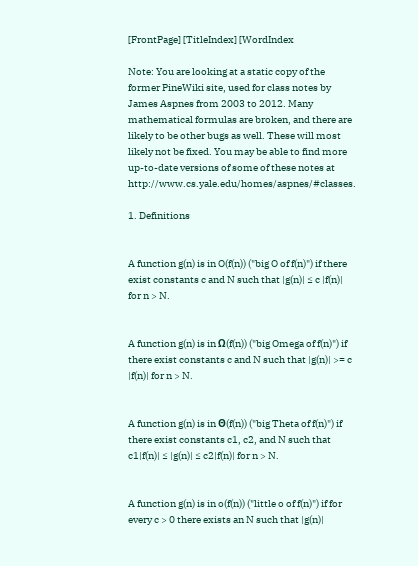[FrontPage] [TitleIndex] [WordIndex

Note: You are looking at a static copy of the former PineWiki site, used for class notes by James Aspnes from 2003 to 2012. Many mathematical formulas are broken, and there are likely to be other bugs as well. These will most likely not be fixed. You may be able to find more up-to-date versions of some of these notes at http://www.cs.yale.edu/homes/aspnes/#classes.

1. Definitions


A function g(n) is in O(f(n)) ("big O of f(n)") if there exist constants c and N such that |g(n)| ≤ c |f(n)| for n > N.


A function g(n) is in Ω(f(n)) ("big Omega of f(n)") if there exist constants c and N such that |g(n)| >= c |f(n)| for n > N.


A function g(n) is in Θ(f(n)) ("big Theta of f(n)") if there exist constants c1, c2, and N such that c1|f(n)| ≤ |g(n)| ≤ c2|f(n)| for n > N.


A function g(n) is in o(f(n)) ("little o of f(n)") if for every c > 0 there exists an N such that |g(n)|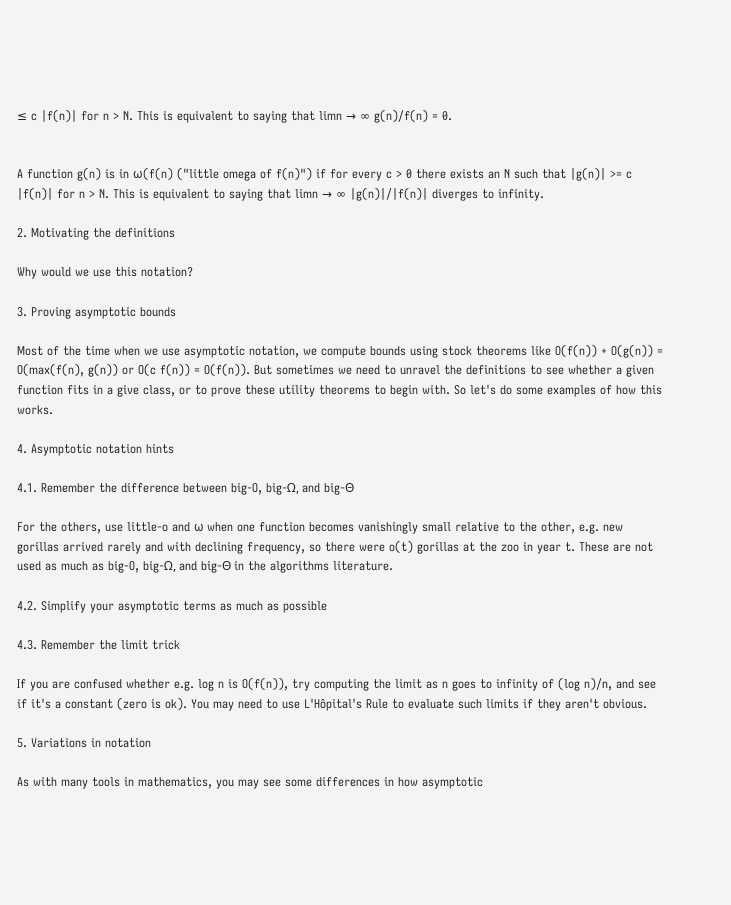≤ c |f(n)| for n > N. This is equivalent to saying that limn → ∞ g(n)/f(n) = 0.


A function g(n) is in ω(f(n) ("little omega of f(n)") if for every c > 0 there exists an N such that |g(n)| >= c |f(n)| for n > N. This is equivalent to saying that limn → ∞ |g(n)|/|f(n)| diverges to infinity.

2. Motivating the definitions

Why would we use this notation?

3. Proving asymptotic bounds

Most of the time when we use asymptotic notation, we compute bounds using stock theorems like O(f(n)) + O(g(n)) = O(max(f(n), g(n)) or O(c f(n)) = O(f(n)). But sometimes we need to unravel the definitions to see whether a given function fits in a give class, or to prove these utility theorems to begin with. So let's do some examples of how this works.

4. Asymptotic notation hints

4.1. Remember the difference between big-O, big-Ω, and big-Θ

For the others, use little-o and ω when one function becomes vanishingly small relative to the other, e.g. new gorillas arrived rarely and with declining frequency, so there were o(t) gorillas at the zoo in year t. These are not used as much as big-O, big-Ω, and big-Θ in the algorithms literature.

4.2. Simplify your asymptotic terms as much as possible

4.3. Remember the limit trick

If you are confused whether e.g. log n is O(f(n)), try computing the limit as n goes to infinity of (log n)/n, and see if it's a constant (zero is ok). You may need to use L'Hôpital's Rule to evaluate such limits if they aren't obvious.

5. Variations in notation

As with many tools in mathematics, you may see some differences in how asymptotic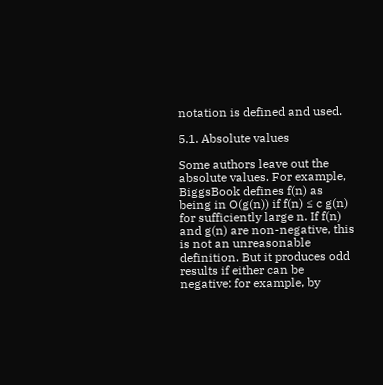notation is defined and used.

5.1. Absolute values

Some authors leave out the absolute values. For example, BiggsBook defines f(n) as being in O(g(n)) if f(n) ≤ c g(n) for sufficiently large n. If f(n) and g(n) are non-negative, this is not an unreasonable definition. But it produces odd results if either can be negative: for example, by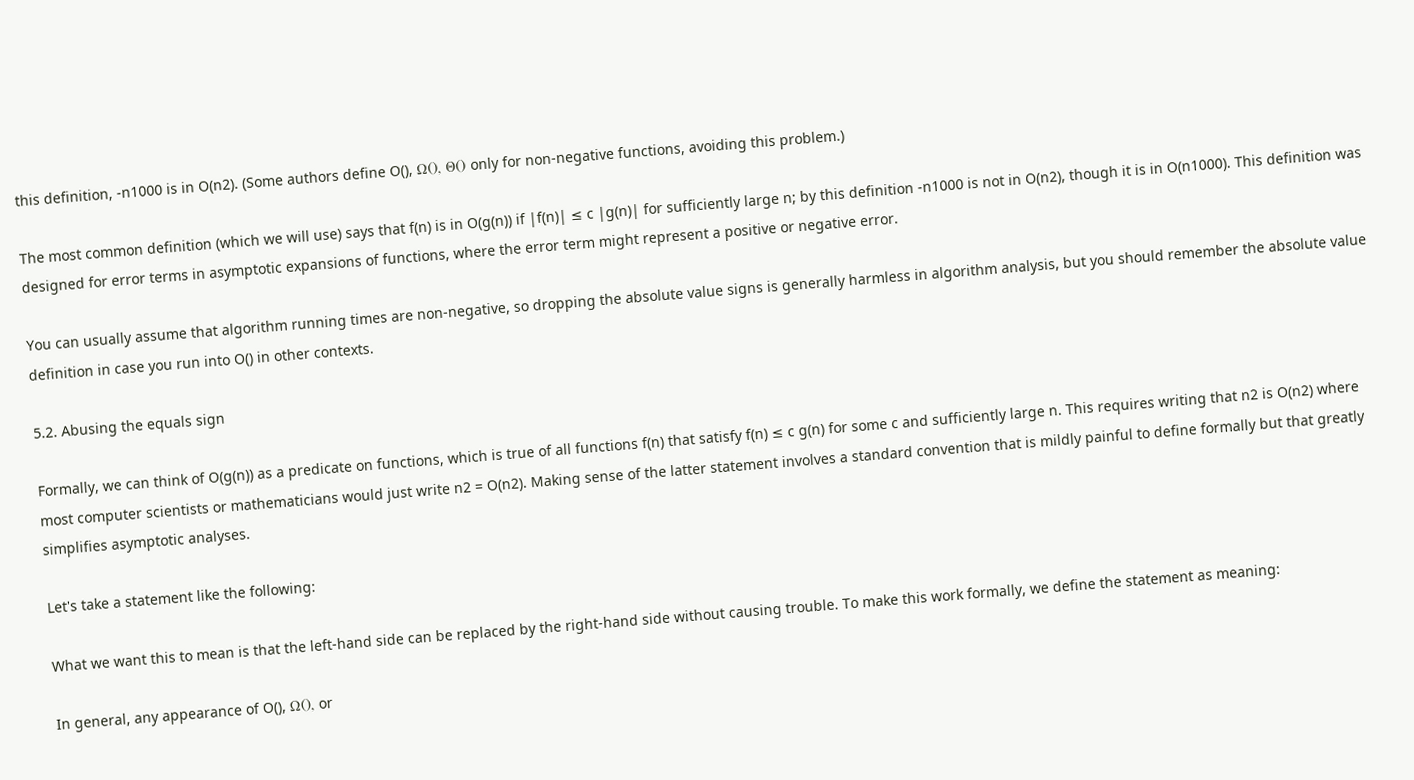this definition, -n1000 is in O(n2). (Some authors define O(), Ω(), Θ() only for non-negative functions, avoiding this problem.)

The most common definition (which we will use) says that f(n) is in O(g(n)) if |f(n)| ≤ c |g(n)| for sufficiently large n; by this definition -n1000 is not in O(n2), though it is in O(n1000). This definition was designed for error terms in asymptotic expansions of functions, where the error term might represent a positive or negative error.

You can usually assume that algorithm running times are non-negative, so dropping the absolute value signs is generally harmless in algorithm analysis, but you should remember the absolute value definition in case you run into O() in other contexts.

5.2. Abusing the equals sign

Formally, we can think of O(g(n)) as a predicate on functions, which is true of all functions f(n) that satisfy f(n) ≤ c g(n) for some c and sufficiently large n. This requires writing that n2 is O(n2) where most computer scientists or mathematicians would just write n2 = O(n2). Making sense of the latter statement involves a standard convention that is mildly painful to define formally but that greatly simplifies asymptotic analyses.

Let's take a statement like the following:

What we want this to mean is that the left-hand side can be replaced by the right-hand side without causing trouble. To make this work formally, we define the statement as meaning:

In general, any appearance of O(), Ω(), or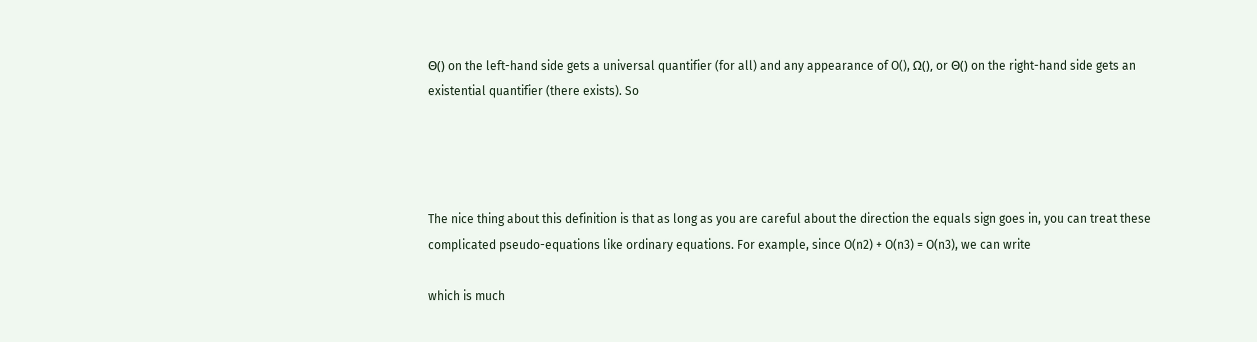Θ() on the left-hand side gets a universal quantifier (for all) and any appearance of O(), Ω(), or Θ() on the right-hand side gets an existential quantifier (there exists). So




The nice thing about this definition is that as long as you are careful about the direction the equals sign goes in, you can treat these complicated pseudo-equations like ordinary equations. For example, since O(n2) + O(n3) = O(n3), we can write

which is much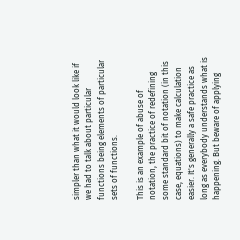simpler than what it would look like if we had to talk about particular functions being elements of particular sets of functions.

This is an example of abuse of notation, the practice of redefining some standard bit of notation (in this case, equations) to make calculation easier. It's generally a safe practice as long as everybody understands what is happening. But beware of applying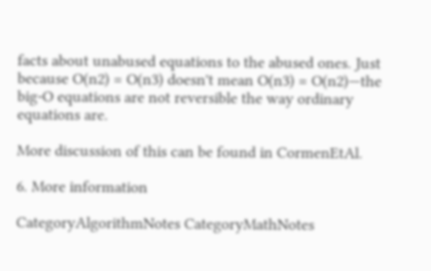facts about unabused equations to the abused ones. Just because O(n2) = O(n3) doesn't mean O(n3) = O(n2)—the big-O equations are not reversible the way ordinary equations are.

More discussion of this can be found in CormenEtAl.

6. More information

CategoryAlgorithmNotes CategoryMathNotes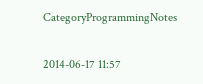CategoryProgrammingNotes

2014-06-17 11:57